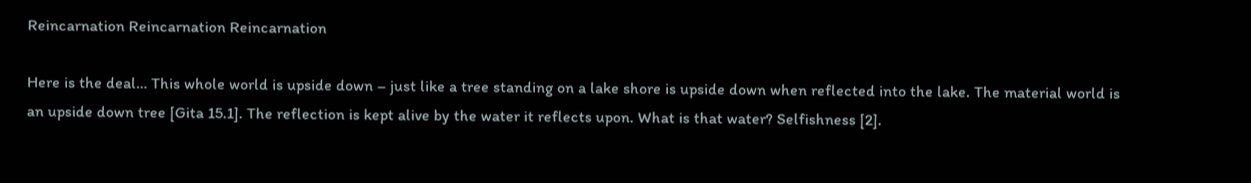Reincarnation Reincarnation Reincarnation

Here is the deal… This whole world is upside down – just like a tree standing on a lake shore is upside down when reflected into the lake. The material world is an upside down tree [Gita 15.1]. The reflection is kept alive by the water it reflects upon. What is that water? Selfishness [2].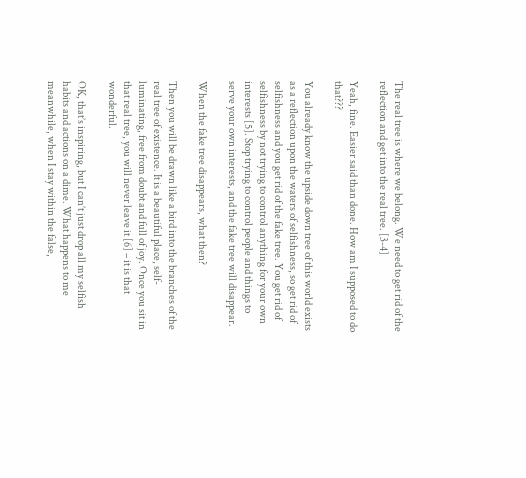The real tree is where we belong. We need to get rid of the reflection and get into the real tree. [3-4]

Yeah, fine. Easier said than done. How am I supposed to do that???

You already know the upside down tree of this world exists as a reflection upon the waters of selfishness, so get rid of selfishness and you get rid of the fake tree. You get rid of selfishness by not trying to control anything for your own interests [5]. Stop trying to control people and things to serve your own interests, and the fake tree will disappear.

When the fake tree disappears, what then?

Then you will be drawn like a bird into the branches of the real tree of existence. It is a beautiful place, self-luminating, free from doubt and full of joy. Once you sit in that real tree, you will never leave it [6] – it is that wonderful.

OK, that’s inspiring, but I can’t just drop all my selfish habits and actions on a dime. What happens to me meanwhile, when I stay within the false,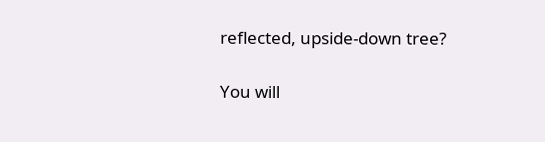reflected, upside-down tree?

You will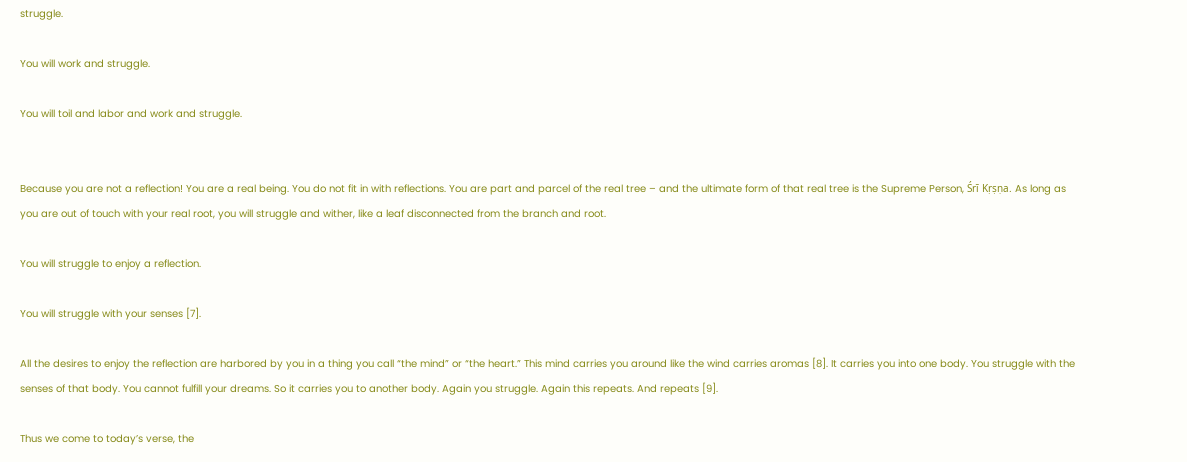struggle.

You will work and struggle.

You will toil and labor and work and struggle.


Because you are not a reflection! You are a real being. You do not fit in with reflections. You are part and parcel of the real tree – and the ultimate form of that real tree is the Supreme Person, Śrī Kṛṣṇa. As long as you are out of touch with your real root, you will struggle and wither, like a leaf disconnected from the branch and root.

You will struggle to enjoy a reflection.

You will struggle with your senses [7].

All the desires to enjoy the reflection are harbored by you in a thing you call “the mind” or “the heart.” This mind carries you around like the wind carries aromas [8]. It carries you into one body. You struggle with the senses of that body. You cannot fulfill your dreams. So it carries you to another body. Again you struggle. Again this repeats. And repeats [9].

Thus we come to today’s verse, the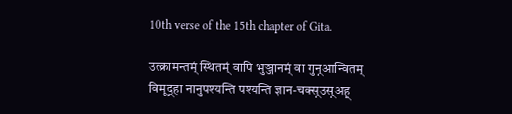10th verse of the 15th chapter of Gita.

उत्क्रामन्तम्́ स्थितम्́ वापि भुञ्जानम्́ वा गुन्̣आन्वितम्
विमूद्̣हा नानुपश्यन्ति पश्यन्ति ज्ञान-चक्स्̣उस्̣अह्̣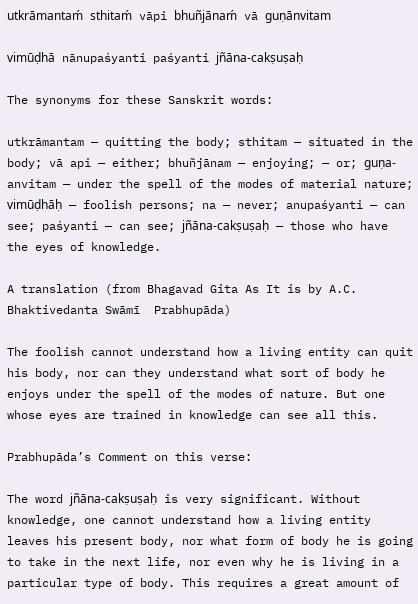utkrāmantaḿ sthitaḿ vāpi bhuñjānaḿ vā guṇānvitam

vimūḍhā nānupaśyanti paśyanti jñāna-cakṣuṣaḥ

The synonyms for these Sanskrit words:

utkrāmantam — quitting the body; sthitam — situated in the body; vā api — either; bhuñjānam — enjoying; — or; guṇa-anvitam — under the spell of the modes of material nature; vimūḍhāḥ — foolish persons; na — never; anupaśyanti — can see; paśyanti — can see; jñāna-cakṣuṣaḥ — those who have the eyes of knowledge.

A translation (from Bhagavad Gita As It is by A.C. Bhaktivedanta Swāmī  Prabhupāda)

The foolish cannot understand how a living entity can quit his body, nor can they understand what sort of body he enjoys under the spell of the modes of nature. But one whose eyes are trained in knowledge can see all this.

Prabhupāda’s Comment on this verse:

The word jñāna-cakṣuṣaḥ is very significant. Without knowledge, one cannot understand how a living entity leaves his present body, nor what form of body he is going to take in the next life, nor even why he is living in a particular type of body. This requires a great amount of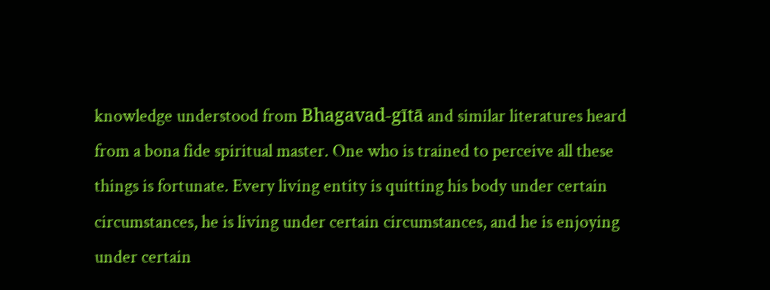knowledge understood from Bhagavad-gītā and similar literatures heard from a bona fide spiritual master. One who is trained to perceive all these things is fortunate. Every living entity is quitting his body under certain circumstances, he is living under certain circumstances, and he is enjoying under certain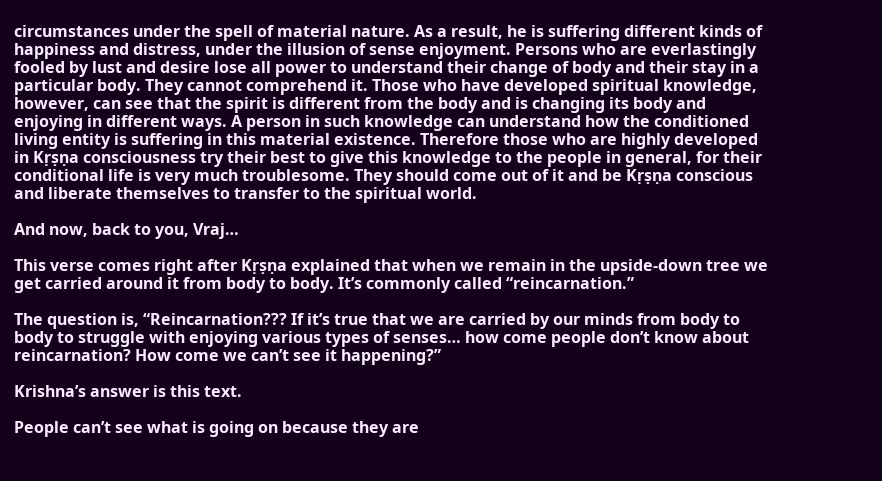circumstances under the spell of material nature. As a result, he is suffering different kinds of happiness and distress, under the illusion of sense enjoyment. Persons who are everlastingly fooled by lust and desire lose all power to understand their change of body and their stay in a particular body. They cannot comprehend it. Those who have developed spiritual knowledge, however, can see that the spirit is different from the body and is changing its body and enjoying in different ways. A person in such knowledge can understand how the conditioned living entity is suffering in this material existence. Therefore those who are highly developed in Kṛṣṇa consciousness try their best to give this knowledge to the people in general, for their conditional life is very much troublesome. They should come out of it and be Kṛṣṇa conscious and liberate themselves to transfer to the spiritual world.

And now, back to you, Vraj…

This verse comes right after Kṛṣṇa explained that when we remain in the upside-down tree we get carried around it from body to body. It’s commonly called “reincarnation.”

The question is, “Reincarnation??? If it’s true that we are carried by our minds from body to body to struggle with enjoying various types of senses… how come people don’t know about reincarnation? How come we can’t see it happening?”

Krishna’s answer is this text.

People can’t see what is going on because they are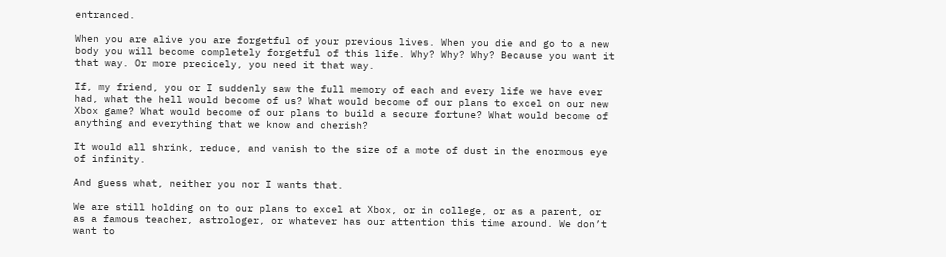entranced.

When you are alive you are forgetful of your previous lives. When you die and go to a new body you will become completely forgetful of this life. Why? Why? Why? Because you want it that way. Or more precicely, you need it that way.

If, my friend, you or I suddenly saw the full memory of each and every life we have ever had, what the hell would become of us? What would become of our plans to excel on our new Xbox game? What would become of our plans to build a secure fortune? What would become of anything and everything that we know and cherish?

It would all shrink, reduce, and vanish to the size of a mote of dust in the enormous eye of infinity.

And guess what, neither you nor I wants that.

We are still holding on to our plans to excel at Xbox, or in college, or as a parent, or as a famous teacher, astrologer, or whatever has our attention this time around. We don’t want to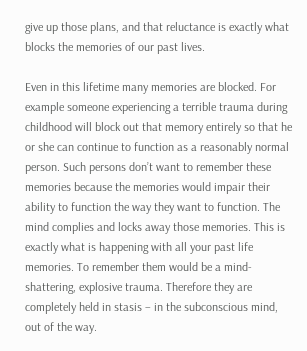give up those plans, and that reluctance is exactly what blocks the memories of our past lives.

Even in this lifetime many memories are blocked. For example someone experiencing a terrible trauma during childhood will block out that memory entirely so that he or she can continue to function as a reasonably normal person. Such persons don’t want to remember these memories because the memories would impair their ability to function the way they want to function. The mind complies and locks away those memories. This is exactly what is happening with all your past life memories. To remember them would be a mind-shattering, explosive trauma. Therefore they are completely held in stasis – in the subconscious mind, out of the way.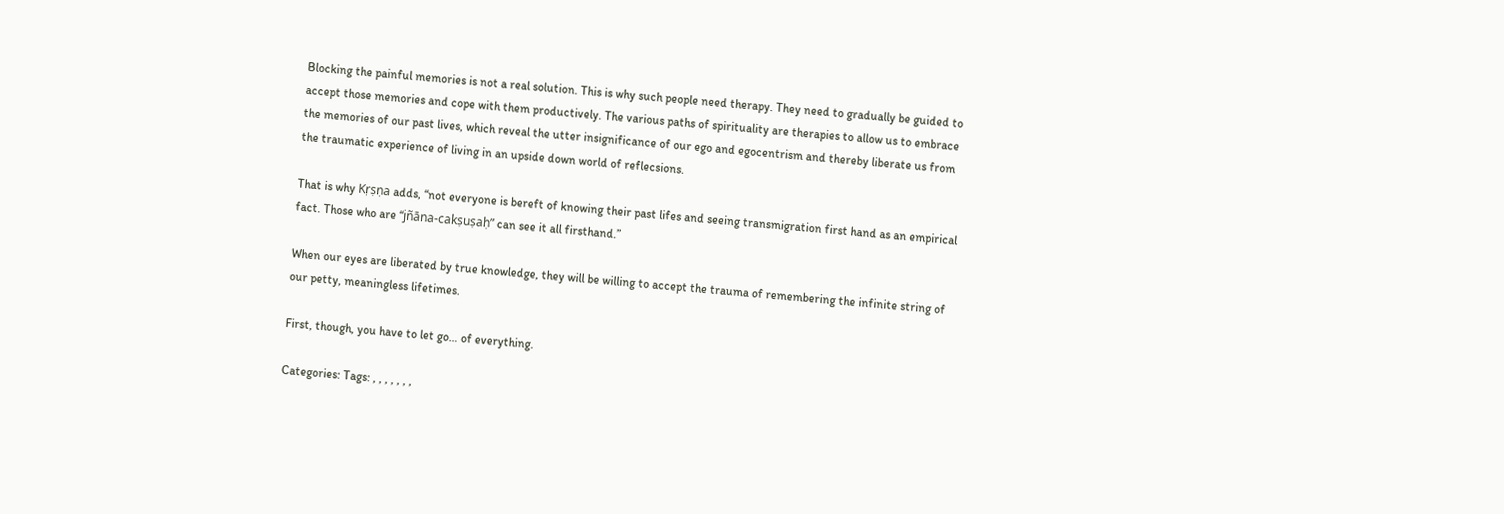Blocking the painful memories is not a real solution. This is why such people need therapy. They need to gradually be guided to accept those memories and cope with them productively. The various paths of spirituality are therapies to allow us to embrace the memories of our past lives, which reveal the utter insignificance of our ego and egocentrism and thereby liberate us from the traumatic experience of living in an upside down world of reflecsions.

That is why Kṛṣṇa adds, “not everyone is bereft of knowing their past lifes and seeing transmigration first hand as an empirical fact. Those who are “jñāna-cakṣuṣaḥ” can see it all firsthand.”

When our eyes are liberated by true knowledge, they will be willing to accept the trauma of remembering the infinite string of our petty, meaningless lifetimes.

First, though, you have to let go… of everything.

Categories: Tags: , , , , , , ,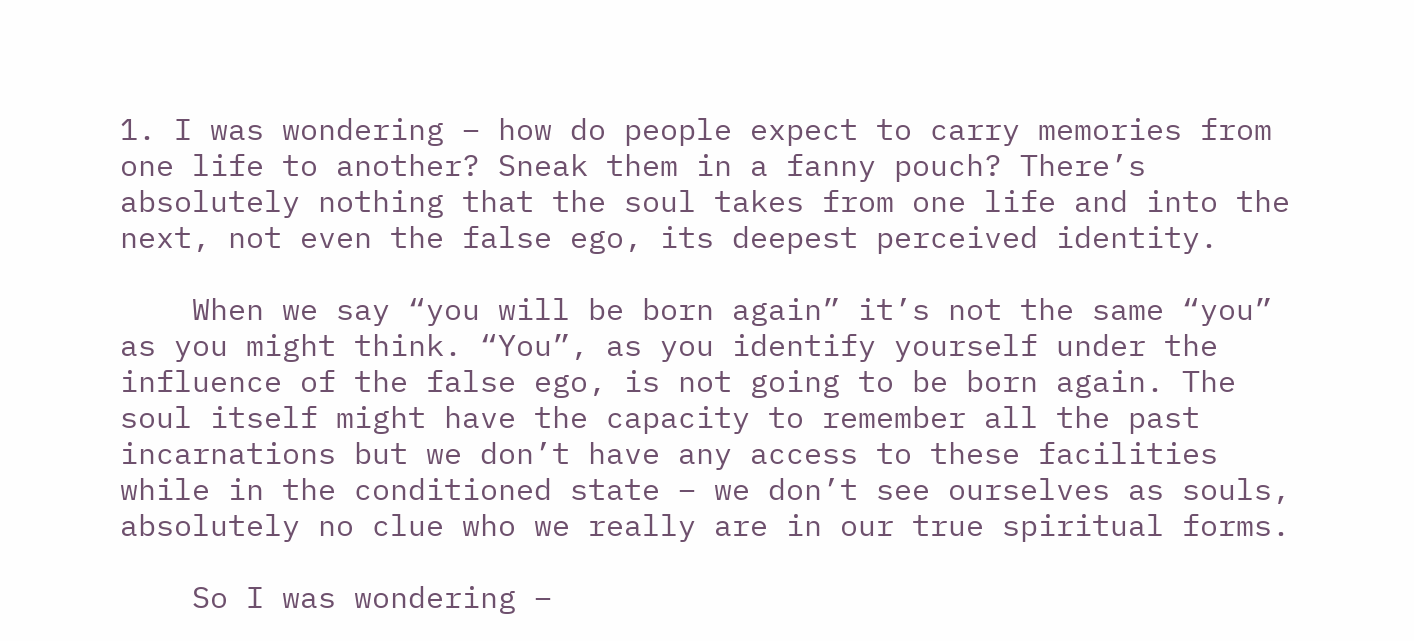1. I was wondering – how do people expect to carry memories from one life to another? Sneak them in a fanny pouch? There’s absolutely nothing that the soul takes from one life and into the next, not even the false ego, its deepest perceived identity.

    When we say “you will be born again” it’s not the same “you” as you might think. “You”, as you identify yourself under the influence of the false ego, is not going to be born again. The soul itself might have the capacity to remember all the past incarnations but we don’t have any access to these facilities while in the conditioned state – we don’t see ourselves as souls, absolutely no clue who we really are in our true spiritual forms.

    So I was wondering –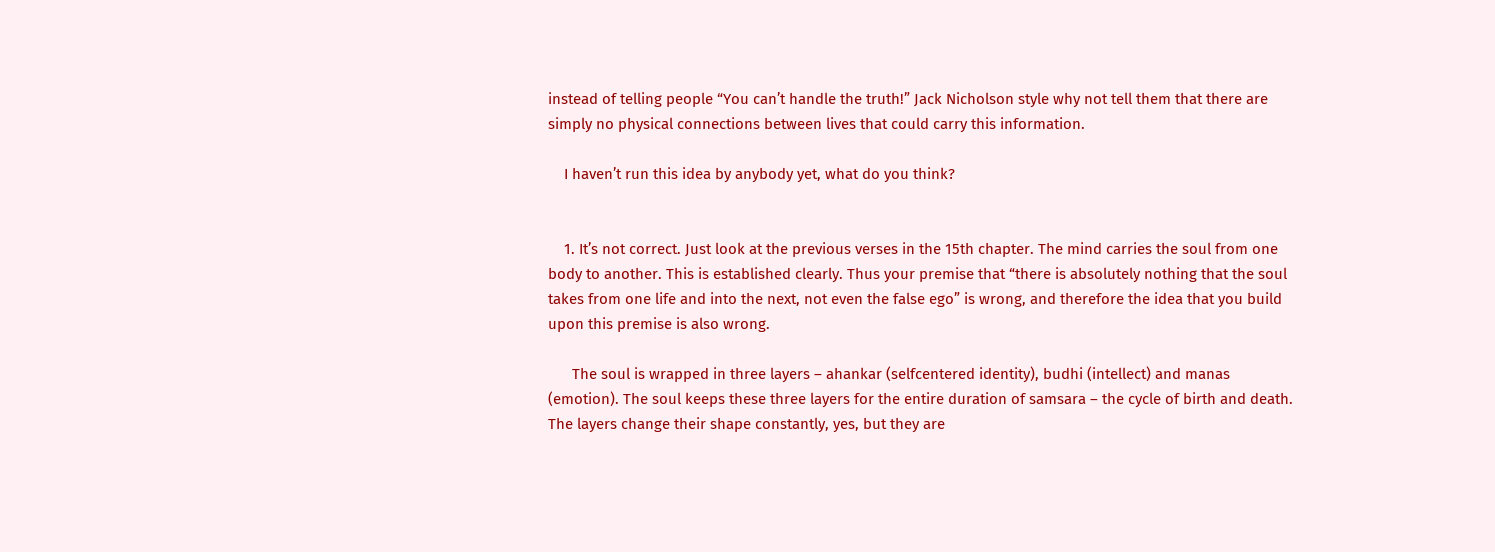instead of telling people “You can’t handle the truth!” Jack Nicholson style why not tell them that there are simply no physical connections between lives that could carry this information.

    I haven’t run this idea by anybody yet, what do you think?


    1. It’s not correct. Just look at the previous verses in the 15th chapter. The mind carries the soul from one body to another. This is established clearly. Thus your premise that “there is absolutely nothing that the soul takes from one life and into the next, not even the false ego” is wrong, and therefore the idea that you build upon this premise is also wrong.

      The soul is wrapped in three layers – ahankar (selfcentered identity), budhi (intellect) and manas (emotion). The soul keeps these three layers for the entire duration of samsara – the cycle of birth and death. The layers change their shape constantly, yes, but they are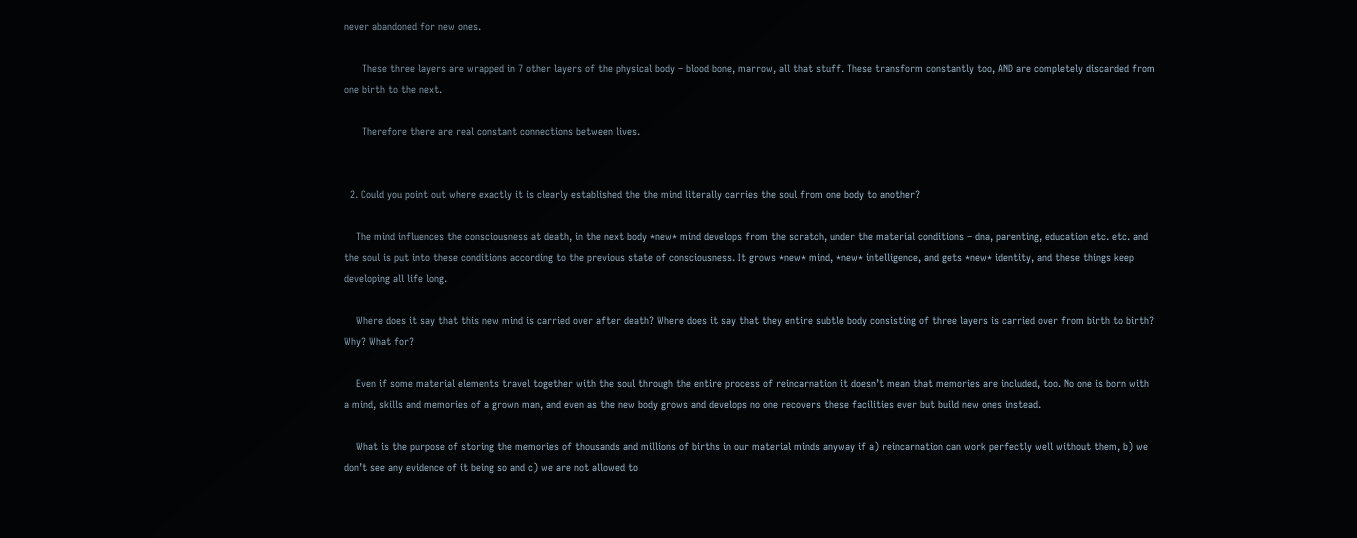never abandoned for new ones.

      These three layers are wrapped in 7 other layers of the physical body – blood bone, marrow, all that stuff. These transform constantly too, AND are completely discarded from one birth to the next.

      Therefore there are real constant connections between lives.


  2. Could you point out where exactly it is clearly established the the mind literally carries the soul from one body to another?

    The mind influences the consciousness at death, in the next body *new* mind develops from the scratch, under the material conditions – dna, parenting, education etc. etc. and the soul is put into these conditions according to the previous state of consciousness. It grows *new* mind, *new* intelligence, and gets *new* identity, and these things keep developing all life long.

    Where does it say that this new mind is carried over after death? Where does it say that they entire subtle body consisting of three layers is carried over from birth to birth? Why? What for?

    Even if some material elements travel together with the soul through the entire process of reincarnation it doesn’t mean that memories are included, too. No one is born with a mind, skills and memories of a grown man, and even as the new body grows and develops no one recovers these facilities ever but build new ones instead.

    What is the purpose of storing the memories of thousands and millions of births in our material minds anyway if a) reincarnation can work perfectly well without them, b) we don’t see any evidence of it being so and c) we are not allowed to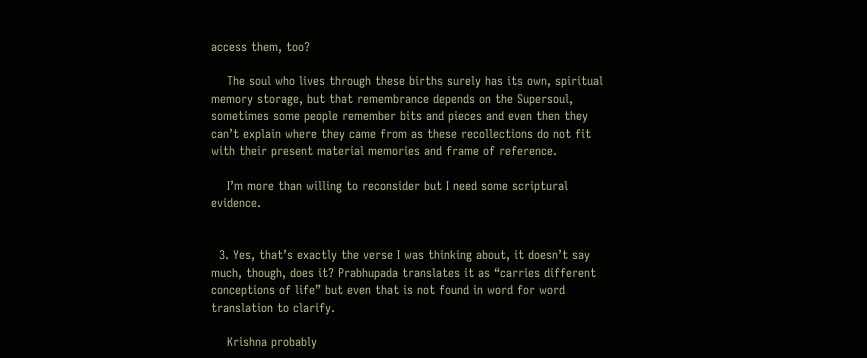access them, too?

    The soul who lives through these births surely has its own, spiritual memory storage, but that remembrance depends on the Supersoul, sometimes some people remember bits and pieces and even then they can’t explain where they came from as these recollections do not fit with their present material memories and frame of reference.

    I’m more than willing to reconsider but I need some scriptural evidence.


  3. Yes, that’s exactly the verse I was thinking about, it doesn’t say much, though, does it? Prabhupada translates it as “carries different conceptions of life” but even that is not found in word for word translation to clarify.

    Krishna probably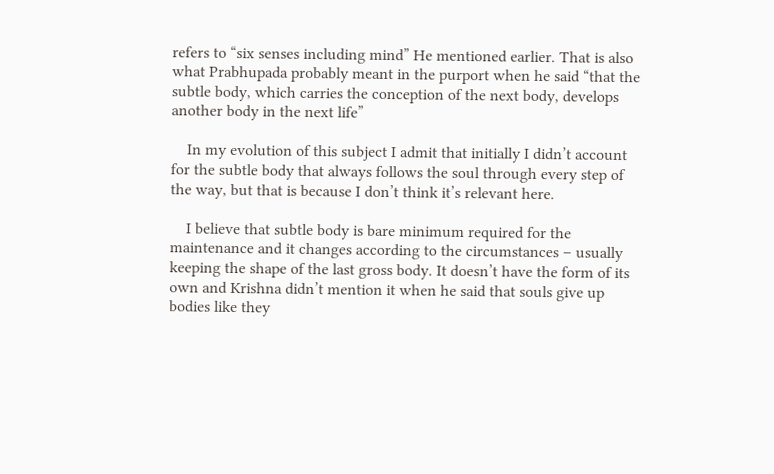refers to “six senses including mind” He mentioned earlier. That is also what Prabhupada probably meant in the purport when he said “that the subtle body, which carries the conception of the next body, develops another body in the next life”

    In my evolution of this subject I admit that initially I didn’t account for the subtle body that always follows the soul through every step of the way, but that is because I don’t think it’s relevant here.

    I believe that subtle body is bare minimum required for the maintenance and it changes according to the circumstances – usually keeping the shape of the last gross body. It doesn’t have the form of its own and Krishna didn’t mention it when he said that souls give up bodies like they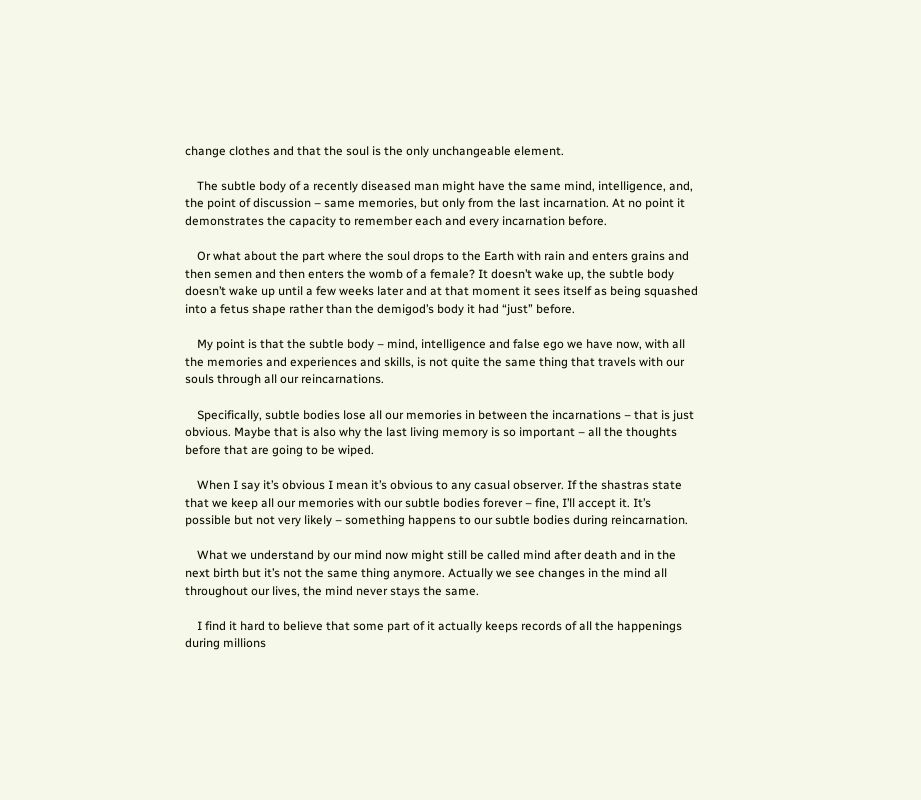change clothes and that the soul is the only unchangeable element.

    The subtle body of a recently diseased man might have the same mind, intelligence, and, the point of discussion – same memories, but only from the last incarnation. At no point it demonstrates the capacity to remember each and every incarnation before.

    Or what about the part where the soul drops to the Earth with rain and enters grains and then semen and then enters the womb of a female? It doesn’t wake up, the subtle body doesn’t wake up until a few weeks later and at that moment it sees itself as being squashed into a fetus shape rather than the demigod’s body it had “just” before.

    My point is that the subtle body – mind, intelligence and false ego we have now, with all the memories and experiences and skills, is not quite the same thing that travels with our souls through all our reincarnations.

    Specifically, subtle bodies lose all our memories in between the incarnations – that is just obvious. Maybe that is also why the last living memory is so important – all the thoughts before that are going to be wiped.

    When I say it’s obvious I mean it’s obvious to any casual observer. If the shastras state that we keep all our memories with our subtle bodies forever – fine, I’ll accept it. It’s possible but not very likely – something happens to our subtle bodies during reincarnation.

    What we understand by our mind now might still be called mind after death and in the next birth but it’s not the same thing anymore. Actually we see changes in the mind all throughout our lives, the mind never stays the same.

    I find it hard to believe that some part of it actually keeps records of all the happenings during millions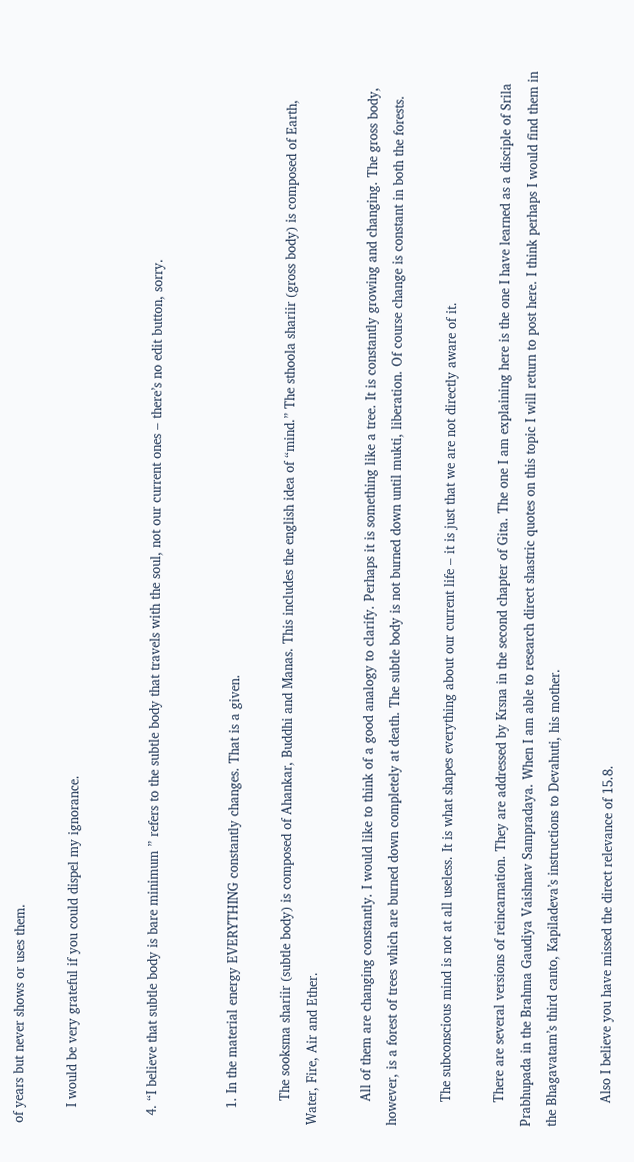of years but never shows or uses them.

    I would be very grateful if you could dispel my ignorance.


  4. “I believe that subtle body is bare minimum ” refers to the subtle body that travels with the soul, not our current ones – there’s no edit button, sorry.


    1. In the material energy EVERYTHING constantly changes. That is a given.

      The sooksma shariir (subtle body) is composed of Ahankar, Buddhi and Manas. This includes the english idea of “mind.” The sthoola shariir (gross body) is composed of Earth, Water, Fire, Air and Ether.

      All of them are changing constantly. I would like to think of a good analogy to clarify. Perhaps it is something like a tree. It is constantly growing and changing. The gross body, however, is a forest of trees which are burned down completely at death. The subtle body is not burned down until mukti, liberation. Of course change is constant in both the forests.

      The subconscious mind is not at all useless. It is what shapes everything about our current life – it is just that we are not directly aware of it.

      There are several versions of reincarnation. They are addressed by Krsna in the second chapter of Gita. The one I am explaining here is the one I have learned as a disciple of Srila Prabhupada in the Brahma Gaudiya Vaishnav Sampradaya. When I am able to research direct shastric quotes on this topic I will return to post here. I think perhaps I would find them in the Bhagavatam’s third canto, Kapiladeva’s instructions to Devahuti, his mother.

      Also I believe you have missed the direct relevance of 15.8.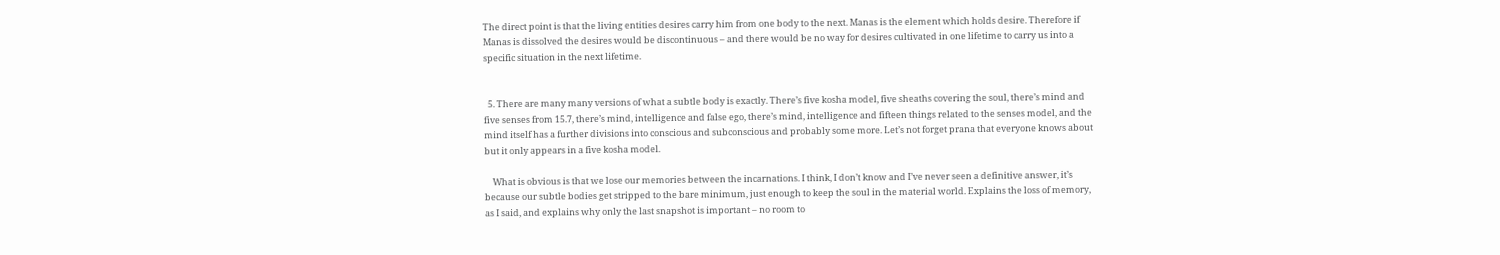The direct point is that the living entities desires carry him from one body to the next. Manas is the element which holds desire. Therefore if Manas is dissolved the desires would be discontinuous – and there would be no way for desires cultivated in one lifetime to carry us into a specific situation in the next lifetime.


  5. There are many many versions of what a subtle body is exactly. There’s five kosha model, five sheaths covering the soul, there’s mind and five senses from 15.7, there’s mind, intelligence and false ego, there’s mind, intelligence and fifteen things related to the senses model, and the mind itself has a further divisions into conscious and subconscious and probably some more. Let’s not forget prana that everyone knows about but it only appears in a five kosha model.

    What is obvious is that we lose our memories between the incarnations. I think, I don’t know and I’ve never seen a definitive answer, it’s because our subtle bodies get stripped to the bare minimum, just enough to keep the soul in the material world. Explains the loss of memory, as I said, and explains why only the last snapshot is important – no room to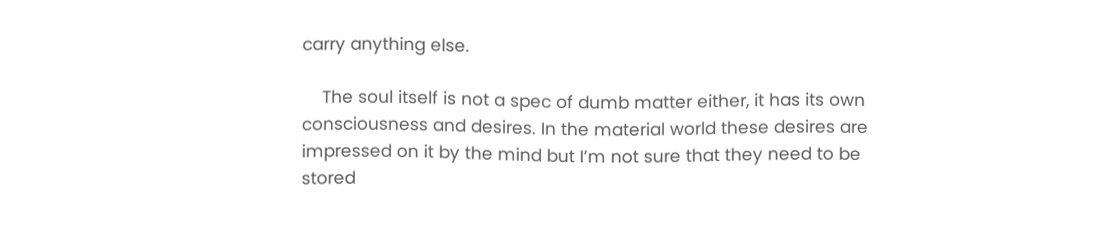carry anything else.

    The soul itself is not a spec of dumb matter either, it has its own consciousness and desires. In the material world these desires are impressed on it by the mind but I’m not sure that they need to be stored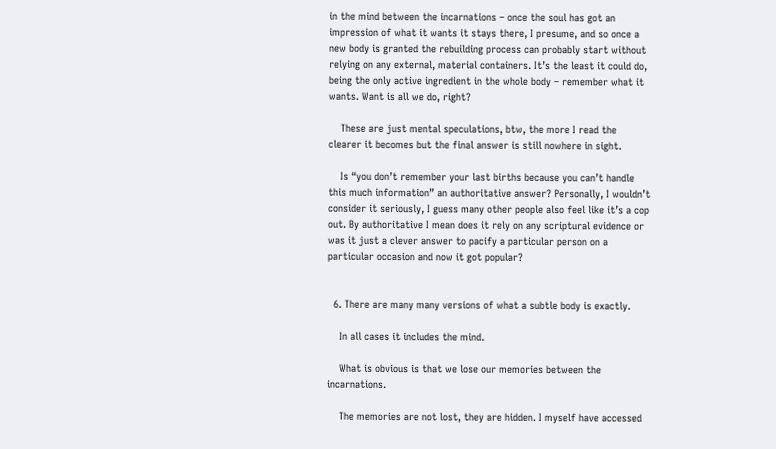in the mind between the incarnations – once the soul has got an impression of what it wants it stays there, I presume, and so once a new body is granted the rebuilding process can probably start without relying on any external, material containers. It’s the least it could do, being the only active ingredient in the whole body – remember what it wants. Want is all we do, right?

    These are just mental speculations, btw, the more I read the clearer it becomes but the final answer is still nowhere in sight.

    Is “you don’t remember your last births because you can’t handle this much information” an authoritative answer? Personally, I wouldn’t consider it seriously, I guess many other people also feel like it’s a cop out. By authoritative I mean does it rely on any scriptural evidence or was it just a clever answer to pacify a particular person on a particular occasion and now it got popular?


  6. There are many many versions of what a subtle body is exactly.

    In all cases it includes the mind.

    What is obvious is that we lose our memories between the incarnations.

    The memories are not lost, they are hidden. I myself have accessed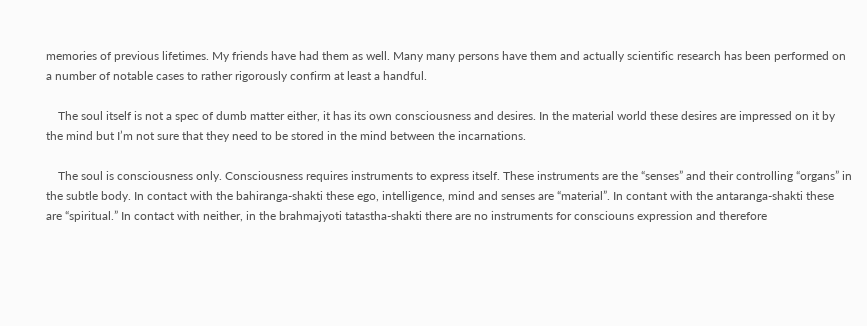memories of previous lifetimes. My friends have had them as well. Many many persons have them and actually scientific research has been performed on a number of notable cases to rather rigorously confirm at least a handful.

    The soul itself is not a spec of dumb matter either, it has its own consciousness and desires. In the material world these desires are impressed on it by the mind but I’m not sure that they need to be stored in the mind between the incarnations.

    The soul is consciousness only. Consciousness requires instruments to express itself. These instruments are the “senses” and their controlling “organs” in the subtle body. In contact with the bahiranga-shakti these ego, intelligence, mind and senses are “material”. In contant with the antaranga-shakti these are “spiritual.” In contact with neither, in the brahmajyoti tatastha-shakti there are no instruments for consciouns expression and therefore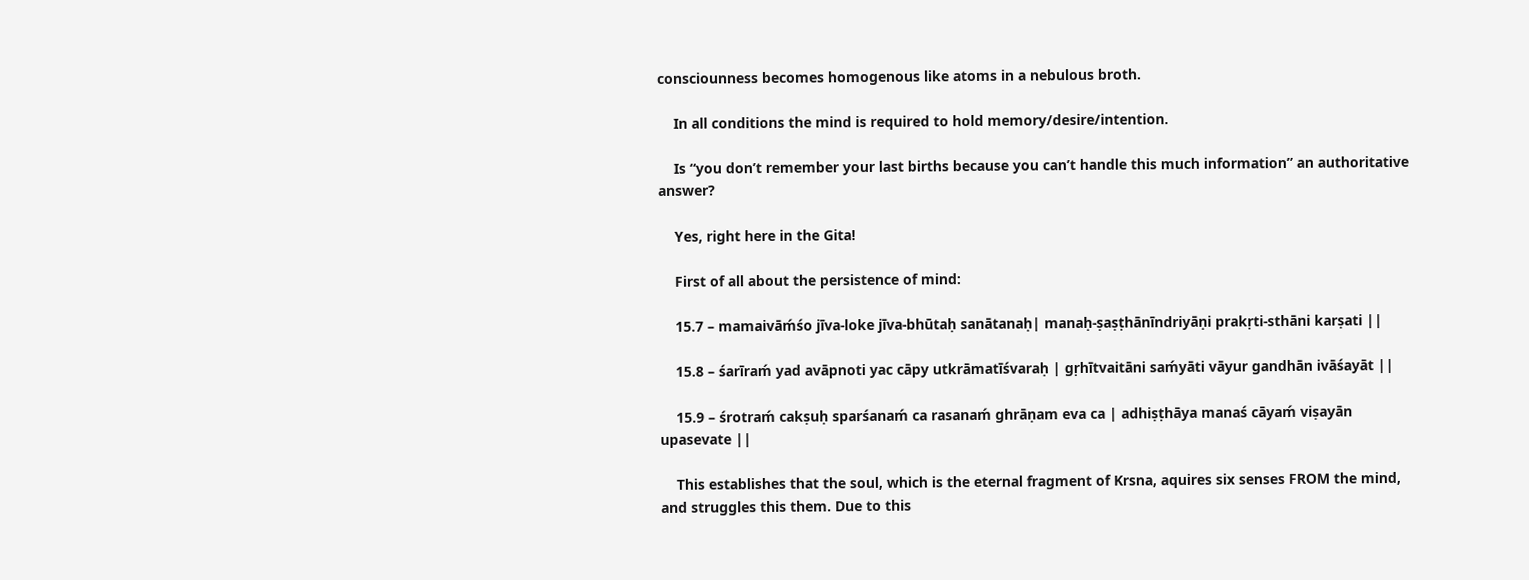consciounness becomes homogenous like atoms in a nebulous broth.

    In all conditions the mind is required to hold memory/desire/intention.

    Is “you don’t remember your last births because you can’t handle this much information” an authoritative answer?

    Yes, right here in the Gita!

    First of all about the persistence of mind:

    15.7 – mamaivāḿśo jīva-loke jīva-bhūtaḥ sanātanaḥ| manaḥ-ṣaṣṭhānīndriyāṇi prakṛti-sthāni karṣati ||

    15.8 – śarīraḿ yad avāpnoti yac cāpy utkrāmatīśvaraḥ | gṛhītvaitāni saḿyāti vāyur gandhān ivāśayāt ||

    15.9 – śrotraḿ cakṣuḥ sparśanaḿ ca rasanaḿ ghrāṇam eva ca | adhiṣṭhāya manaś cāyaḿ viṣayān upasevate ||

    This establishes that the soul, which is the eternal fragment of Krsna, aquires six senses FROM the mind, and struggles this them. Due to this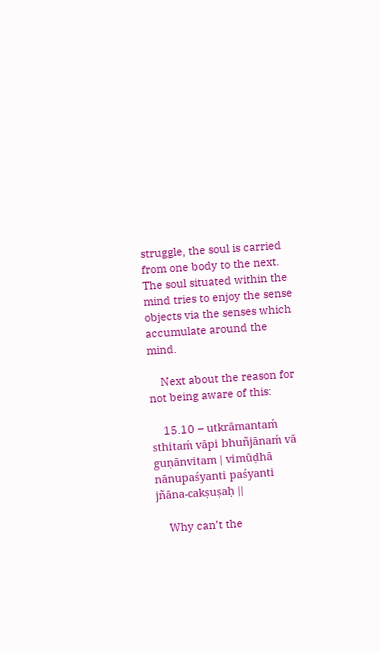struggle, the soul is carried from one body to the next. The soul situated within the mind tries to enjoy the sense objects via the senses which accumulate around the mind.

    Next about the reason for not being aware of this:

    15.10 – utkrāmantaḿ sthitaḿ vāpi bhuñjānaḿ vā guṇānvitam | vimūḍhā nānupaśyanti paśyanti jñāna-cakṣuṣaḥ ||

    Why can’t the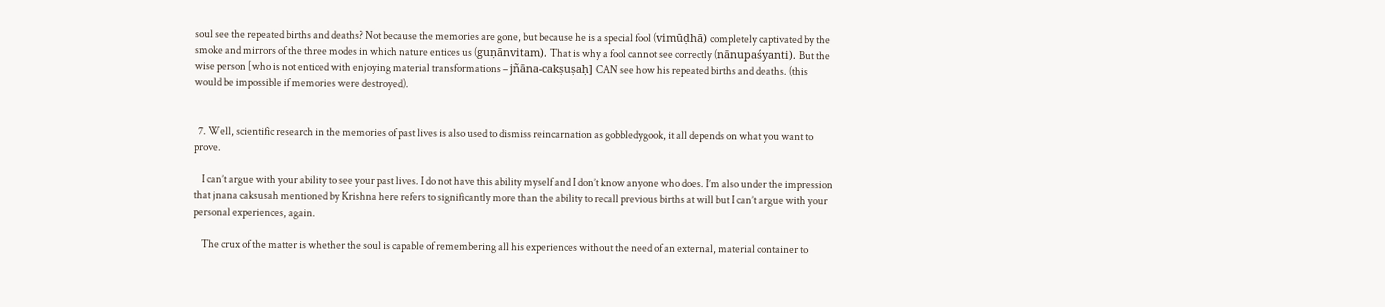soul see the repeated births and deaths? Not because the memories are gone, but because he is a special fool (vimūḍhā) completely captivated by the smoke and mirrors of the three modes in which nature entices us (guṇānvitam). That is why a fool cannot see correctly (nānupaśyanti). But the wise person [who is not enticed with enjoying material transformations – jñāna-cakṣuṣaḥ] CAN see how his repeated births and deaths. (this would be impossible if memories were destroyed).


  7. Well, scientific research in the memories of past lives is also used to dismiss reincarnation as gobbledygook, it all depends on what you want to prove.

    I can’t argue with your ability to see your past lives. I do not have this ability myself and I don’t know anyone who does. I’m also under the impression that jnana caksusah mentioned by Krishna here refers to significantly more than the ability to recall previous births at will but I can’t argue with your personal experiences, again.

    The crux of the matter is whether the soul is capable of remembering all his experiences without the need of an external, material container to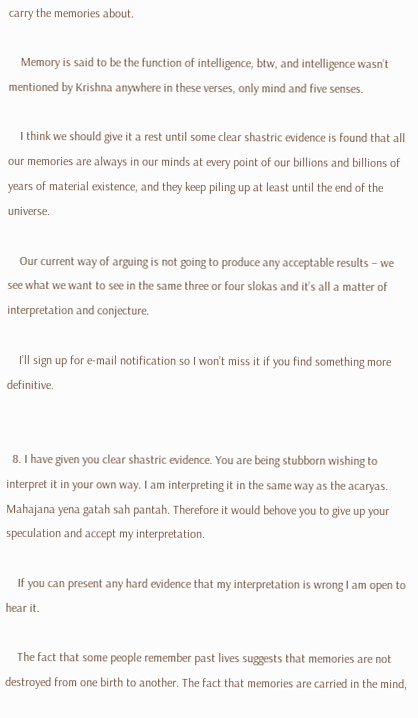carry the memories about.

    Memory is said to be the function of intelligence, btw, and intelligence wasn’t mentioned by Krishna anywhere in these verses, only mind and five senses.

    I think we should give it a rest until some clear shastric evidence is found that all our memories are always in our minds at every point of our billions and billions of years of material existence, and they keep piling up at least until the end of the universe.

    Our current way of arguing is not going to produce any acceptable results – we see what we want to see in the same three or four slokas and it’s all a matter of interpretation and conjecture.

    I’ll sign up for e-mail notification so I won’t miss it if you find something more definitive.


  8. I have given you clear shastric evidence. You are being stubborn wishing to interpret it in your own way. I am interpreting it in the same way as the acaryas. Mahajana yena gatah sah pantah. Therefore it would behove you to give up your speculation and accept my interpretation.

    If you can present any hard evidence that my interpretation is wrong I am open to hear it.

    The fact that some people remember past lives suggests that memories are not destroyed from one birth to another. The fact that memories are carried in the mind,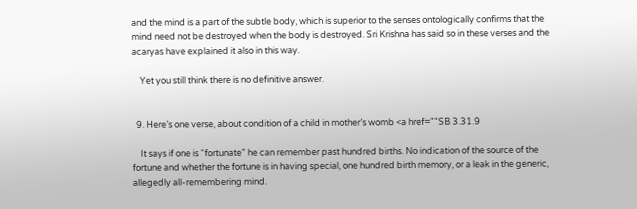and the mind is a part of the subtle body, which is superior to the senses ontologically confirms that the mind need not be destroyed when the body is destroyed. Sri Krishna has said so in these verses and the acaryas have explained it also in this way.

    Yet you still think there is no definitive answer.


  9. Here’s one verse, about condition of a child in mother’s womb <a href=""SB 3.31.9

    It says if one is “fortunate” he can remember past hundred births. No indication of the source of the fortune and whether the fortune is in having special, one hundred birth memory, or a leak in the generic, allegedly all-remembering mind.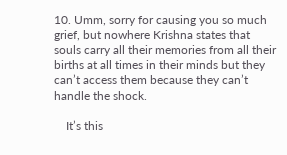10. Umm, sorry for causing you so much grief, but nowhere Krishna states that souls carry all their memories from all their births at all times in their minds but they can’t access them because they can’t handle the shock.

    It’s this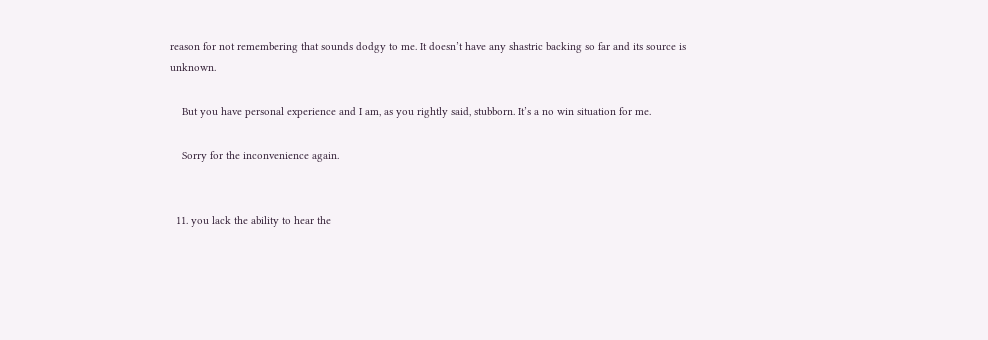reason for not remembering that sounds dodgy to me. It doesn’t have any shastric backing so far and its source is unknown.

    But you have personal experience and I am, as you rightly said, stubborn. It’s a no win situation for me.

    Sorry for the inconvenience again.


  11. you lack the ability to hear the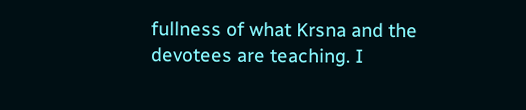fullness of what Krsna and the devotees are teaching. I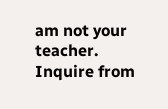am not your teacher. Inquire from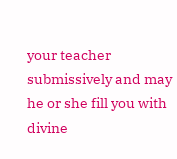your teacher submissively and may he or she fill you with divine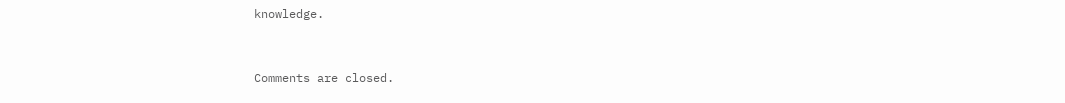knowledge.


Comments are closed.